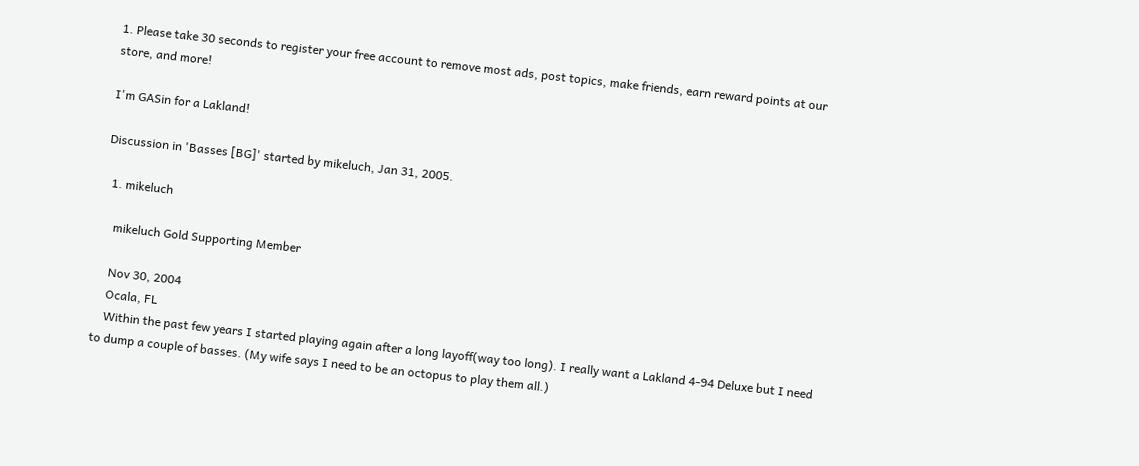1. Please take 30 seconds to register your free account to remove most ads, post topics, make friends, earn reward points at our store, and more!

I'm GASin for a Lakland!

Discussion in 'Basses [BG]' started by mikeluch, Jan 31, 2005.

  1. mikeluch

    mikeluch Gold Supporting Member

    Nov 30, 2004
    Ocala, FL
    Within the past few years I started playing again after a long layoff(way too long). I really want a Lakland 4-94 Deluxe but I need to dump a couple of basses. (My wife says I need to be an octopus to play them all.)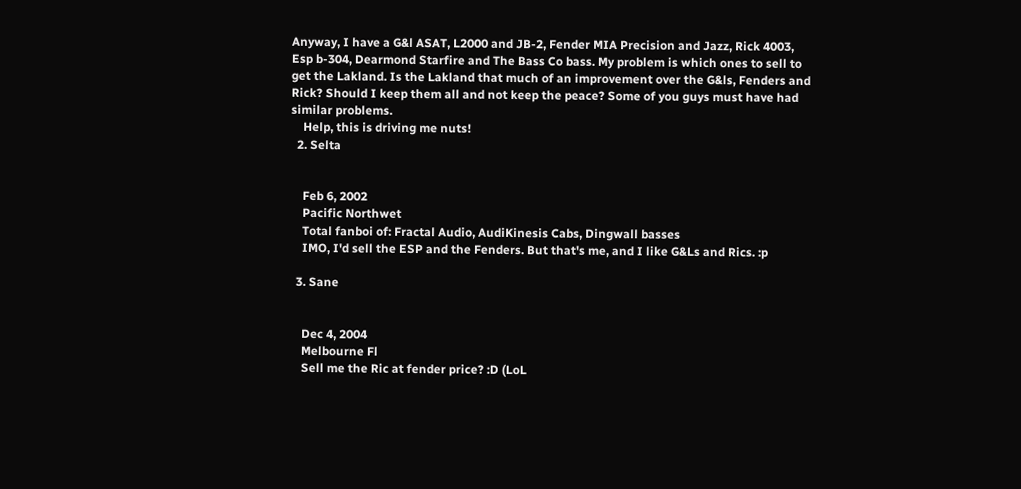Anyway, I have a G&l ASAT, L2000 and JB-2, Fender MIA Precision and Jazz, Rick 4003, Esp b-304, Dearmond Starfire and The Bass Co bass. My problem is which ones to sell to get the Lakland. Is the Lakland that much of an improvement over the G&ls, Fenders and Rick? Should I keep them all and not keep the peace? Some of you guys must have had similar problems.
    Help, this is driving me nuts!
  2. Selta


    Feb 6, 2002
    Pacific Northwet
    Total fanboi of: Fractal Audio, AudiKinesis Cabs, Dingwall basses
    IMO, I'd sell the ESP and the Fenders. But that's me, and I like G&Ls and Rics. :p

  3. Sane


    Dec 4, 2004
    Melbourne Fl
    Sell me the Ric at fender price? :D (LoL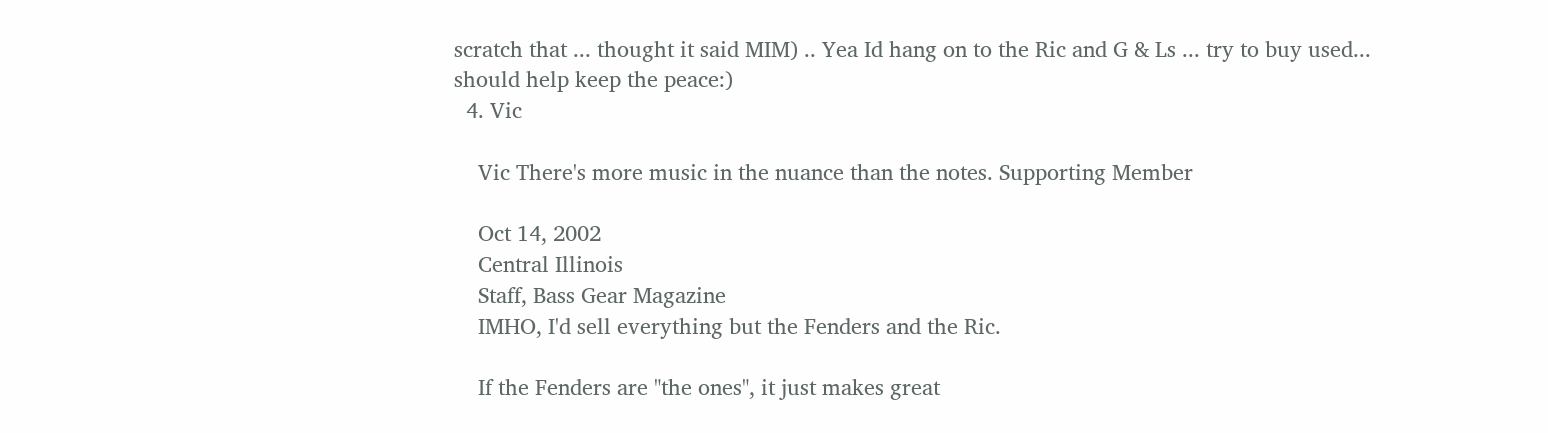scratch that ... thought it said MIM) .. Yea Id hang on to the Ric and G & Ls ... try to buy used... should help keep the peace:)
  4. Vic

    Vic There's more music in the nuance than the notes. Supporting Member

    Oct 14, 2002
    Central Illinois
    Staff, Bass Gear Magazine
    IMHO, I'd sell everything but the Fenders and the Ric.

    If the Fenders are "the ones", it just makes great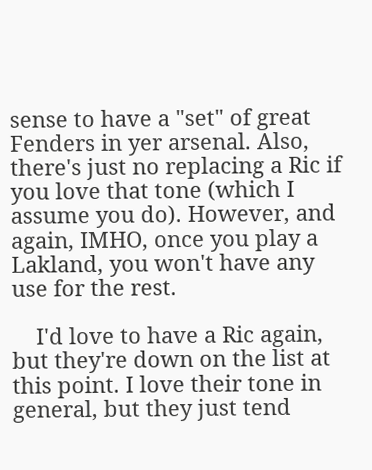sense to have a "set" of great Fenders in yer arsenal. Also, there's just no replacing a Ric if you love that tone (which I assume you do). However, and again, IMHO, once you play a Lakland, you won't have any use for the rest.

    I'd love to have a Ric again, but they're down on the list at this point. I love their tone in general, but they just tend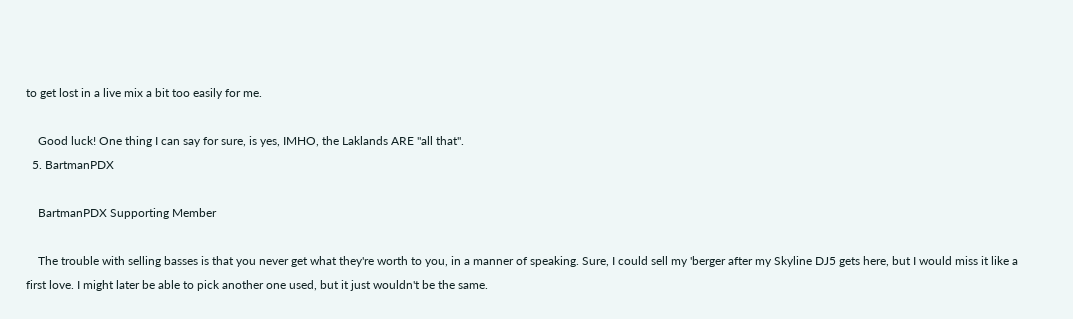to get lost in a live mix a bit too easily for me.

    Good luck! One thing I can say for sure, is yes, IMHO, the Laklands ARE "all that".
  5. BartmanPDX

    BartmanPDX Supporting Member

    The trouble with selling basses is that you never get what they're worth to you, in a manner of speaking. Sure, I could sell my 'berger after my Skyline DJ5 gets here, but I would miss it like a first love. I might later be able to pick another one used, but it just wouldn't be the same.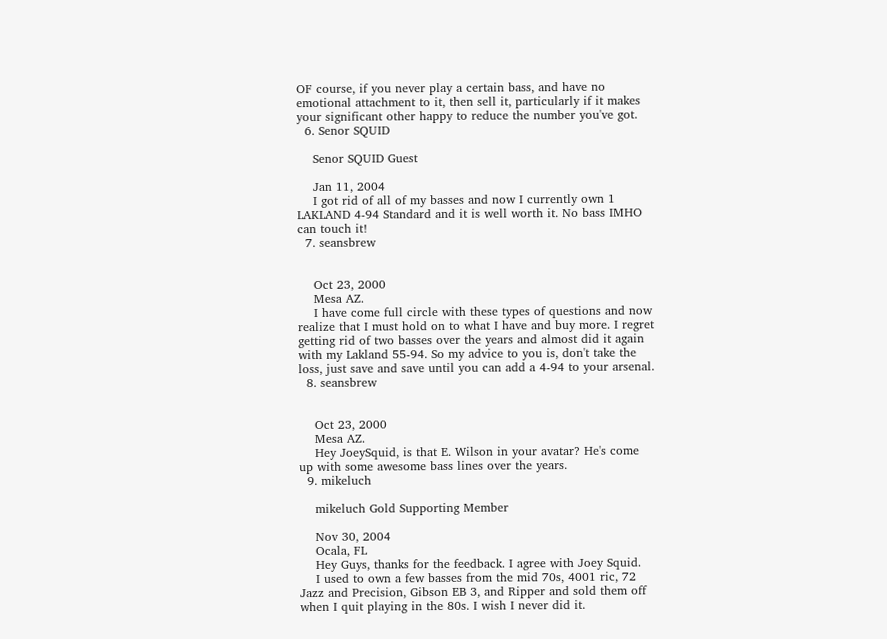OF course, if you never play a certain bass, and have no emotional attachment to it, then sell it, particularly if it makes your significant other happy to reduce the number you've got.
  6. Senor SQUID

    Senor SQUID Guest

    Jan 11, 2004
    I got rid of all of my basses and now I currently own 1 LAKLAND 4-94 Standard and it is well worth it. No bass IMHO can touch it!
  7. seansbrew


    Oct 23, 2000
    Mesa AZ.
    I have come full circle with these types of questions and now realize that I must hold on to what I have and buy more. I regret getting rid of two basses over the years and almost did it again with my Lakland 55-94. So my advice to you is, don't take the loss, just save and save until you can add a 4-94 to your arsenal.
  8. seansbrew


    Oct 23, 2000
    Mesa AZ.
    Hey JoeySquid, is that E. Wilson in your avatar? He's come up with some awesome bass lines over the years.
  9. mikeluch

    mikeluch Gold Supporting Member

    Nov 30, 2004
    Ocala, FL
    Hey Guys, thanks for the feedback. I agree with Joey Squid.
    I used to own a few basses from the mid 70s, 4001 ric, 72 Jazz and Precision, Gibson EB 3, and Ripper and sold them off when I quit playing in the 80s. I wish I never did it.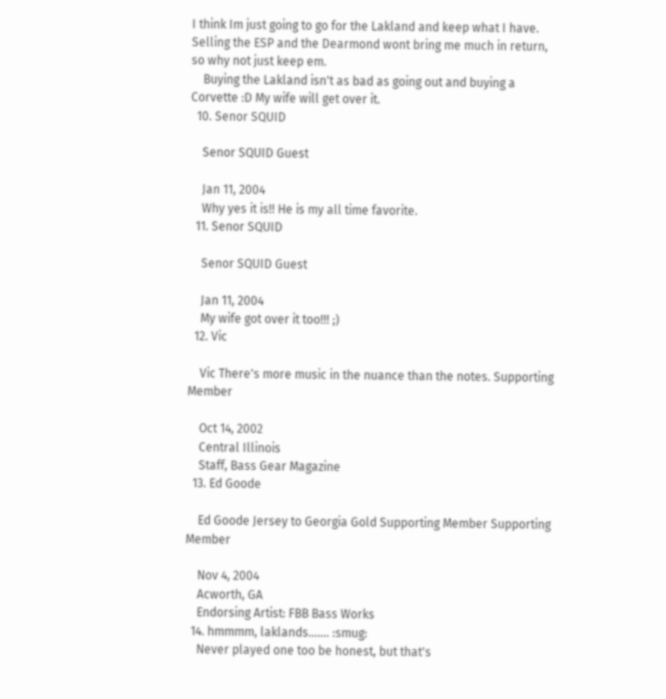I think Im just going to go for the Lakland and keep what I have. Selling the ESP and the Dearmond wont bring me much in return, so why not just keep em.
    Buying the Lakland isn't as bad as going out and buying a Corvette :D My wife will get over it.
  10. Senor SQUID

    Senor SQUID Guest

    Jan 11, 2004
    Why yes it is!! He is my all time favorite.
  11. Senor SQUID

    Senor SQUID Guest

    Jan 11, 2004
    My wife got over it too!!! ;)
  12. Vic

    Vic There's more music in the nuance than the notes. Supporting Member

    Oct 14, 2002
    Central Illinois
    Staff, Bass Gear Magazine
  13. Ed Goode

    Ed Goode Jersey to Georgia Gold Supporting Member Supporting Member

    Nov 4, 2004
    Acworth, GA
    Endorsing Artist: FBB Bass Works
  14. hmmmm, laklands....... :smug:
    Never played one too be honest, but that's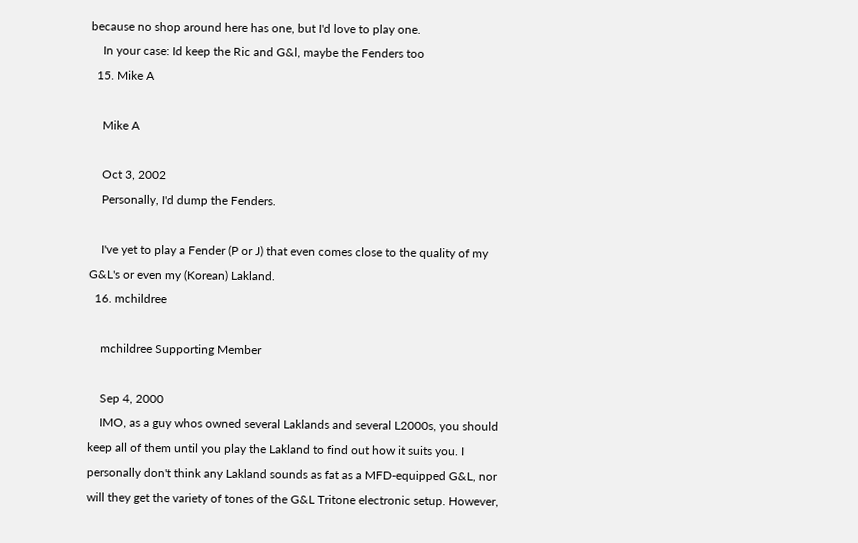because no shop around here has one, but I'd love to play one.
    In your case: Id keep the Ric and G&l, maybe the Fenders too
  15. Mike A

    Mike A

    Oct 3, 2002
    Personally, I'd dump the Fenders.

    I've yet to play a Fender (P or J) that even comes close to the quality of my G&L's or even my (Korean) Lakland.
  16. mchildree

    mchildree Supporting Member

    Sep 4, 2000
    IMO, as a guy whos owned several Laklands and several L2000s, you should keep all of them until you play the Lakland to find out how it suits you. I personally don't think any Lakland sounds as fat as a MFD-equipped G&L, nor will they get the variety of tones of the G&L Tritone electronic setup. However,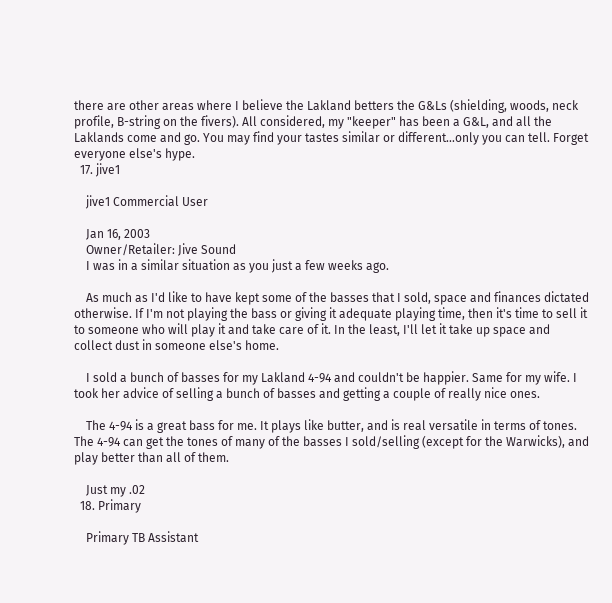there are other areas where I believe the Lakland betters the G&Ls (shielding, woods, neck profile, B-string on the fivers). All considered, my "keeper" has been a G&L, and all the Laklands come and go. You may find your tastes similar or different...only you can tell. Forget everyone else's hype.
  17. jive1

    jive1 Commercial User

    Jan 16, 2003
    Owner/Retailer: Jive Sound
    I was in a similar situation as you just a few weeks ago.

    As much as I'd like to have kept some of the basses that I sold, space and finances dictated otherwise. If I'm not playing the bass or giving it adequate playing time, then it's time to sell it to someone who will play it and take care of it. In the least, I'll let it take up space and collect dust in someone else's home.

    I sold a bunch of basses for my Lakland 4-94 and couldn't be happier. Same for my wife. I took her advice of selling a bunch of basses and getting a couple of really nice ones.

    The 4-94 is a great bass for me. It plays like butter, and is real versatile in terms of tones. The 4-94 can get the tones of many of the basses I sold/selling (except for the Warwicks), and play better than all of them.

    Just my .02
  18. Primary

    Primary TB Assistant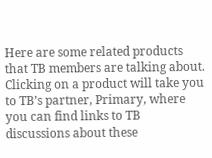Here are some related products that TB members are talking about. Clicking on a product will take you to TB’s partner, Primary, where you can find links to TB discussions about these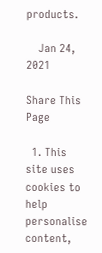products.

    Jan 24, 2021

Share This Page

  1. This site uses cookies to help personalise content,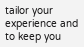tailor your experience and to keep you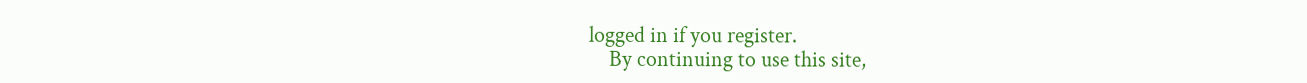logged in if you register.
    By continuing to use this site,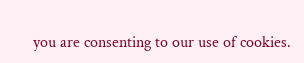you are consenting to our use of cookies.